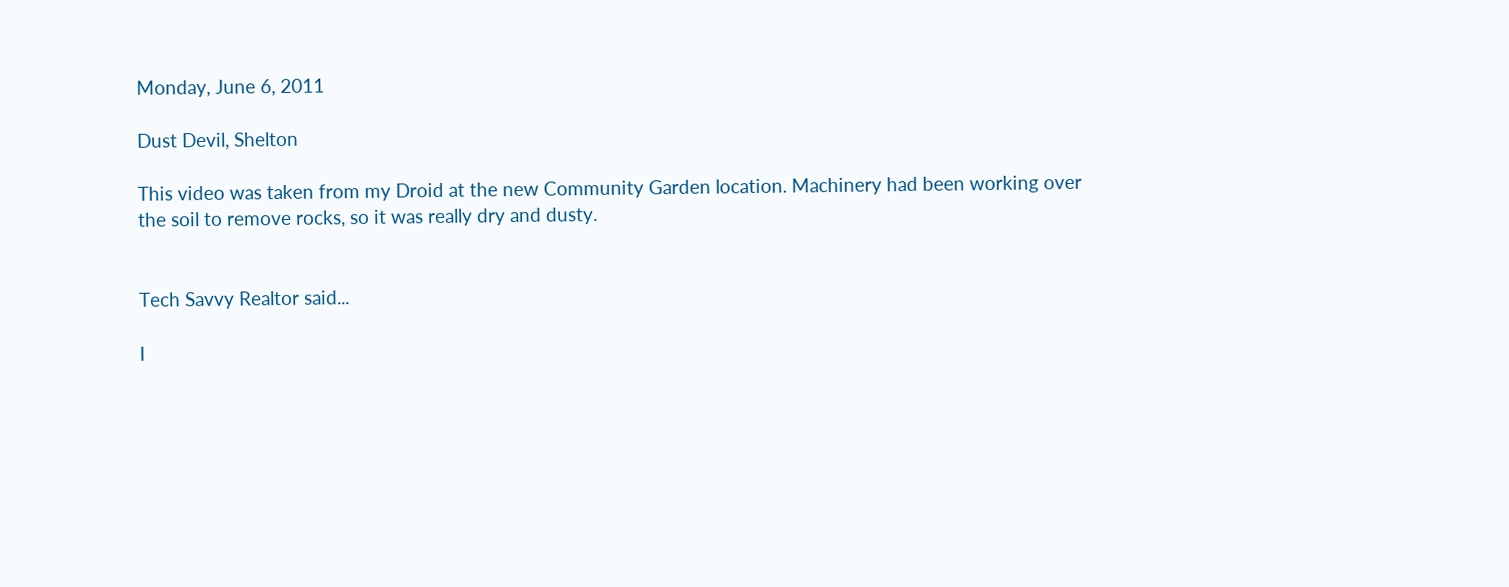Monday, June 6, 2011

Dust Devil, Shelton

This video was taken from my Droid at the new Community Garden location. Machinery had been working over the soil to remove rocks, so it was really dry and dusty.


Tech Savvy Realtor said...

I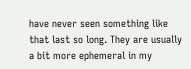have never seen something like that last so long. They are usually a bit more ephemeral in my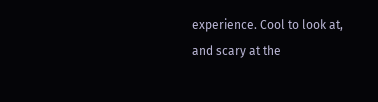experience. Cool to look at, and scary at the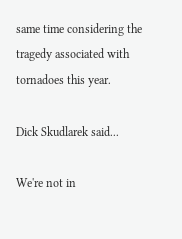same time considering the tragedy associated with tornadoes this year.

Dick Skudlarek said...

We're not in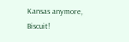Kansas anymore, Biscuit!